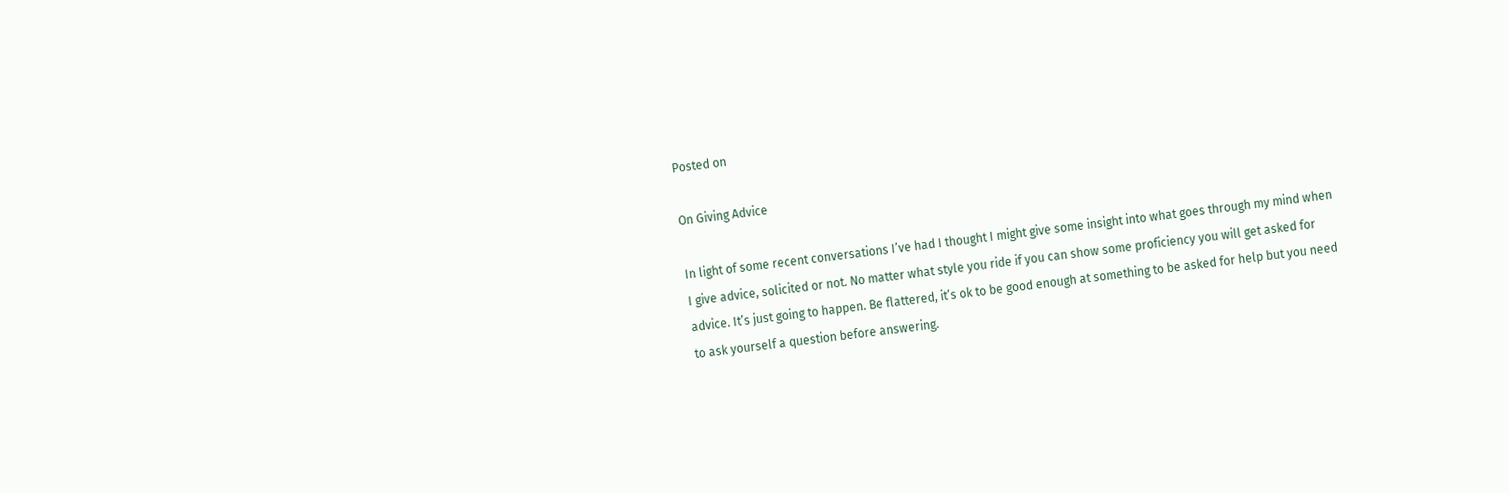Posted on

On Giving Advice

In light of some recent conversations I’ve had I thought I might give some insight into what goes through my mind when I give advice, solicited or not. No matter what style you ride if you can show some proficiency you will get asked for advice. It’s just going to happen. Be flattered, it’s ok to be good enough at something to be asked for help but you need to ask yourself a question before answering.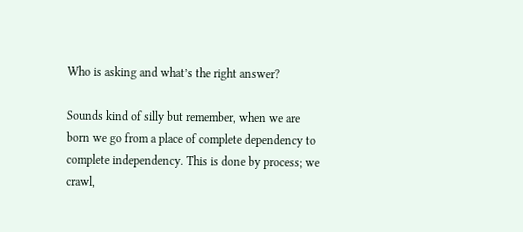Who is asking and what’s the right answer?

Sounds kind of silly but remember, when we are born we go from a place of complete dependency to complete independency. This is done by process; we crawl,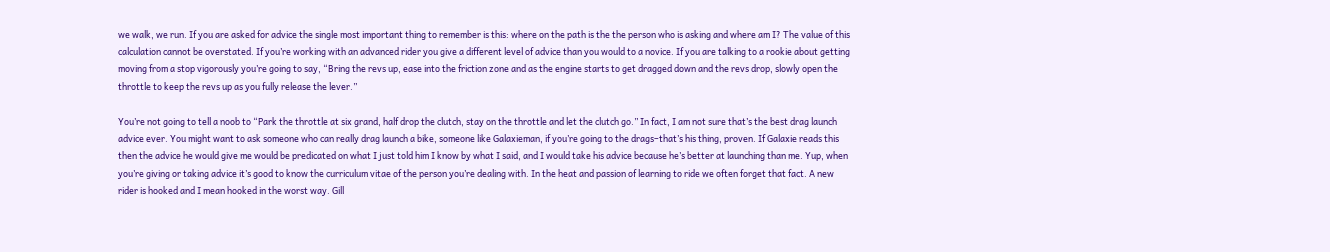we walk, we run. If you are asked for advice the single most important thing to remember is this: where on the path is the the person who is asking and where am I? The value of this calculation cannot be overstated. If you’re working with an advanced rider you give a different level of advice than you would to a novice. If you are talking to a rookie about getting moving from a stop vigorously you’re going to say, “Bring the revs up, ease into the friction zone and as the engine starts to get dragged down and the revs drop, slowly open the throttle to keep the revs up as you fully release the lever.”

You’re not going to tell a noob to “Park the throttle at six grand, half drop the clutch, stay on the throttle and let the clutch go.” In fact, I am not sure that’s the best drag launch advice ever. You might want to ask someone who can really drag launch a bike, someone like Galaxieman, if you’re going to the drags–that’s his thing, proven. If Galaxie reads this then the advice he would give me would be predicated on what I just told him I know by what I said, and I would take his advice because he’s better at launching than me. Yup, when you’re giving or taking advice it’s good to know the curriculum vitae of the person you’re dealing with. In the heat and passion of learning to ride we often forget that fact. A new rider is hooked and I mean hooked in the worst way. Gill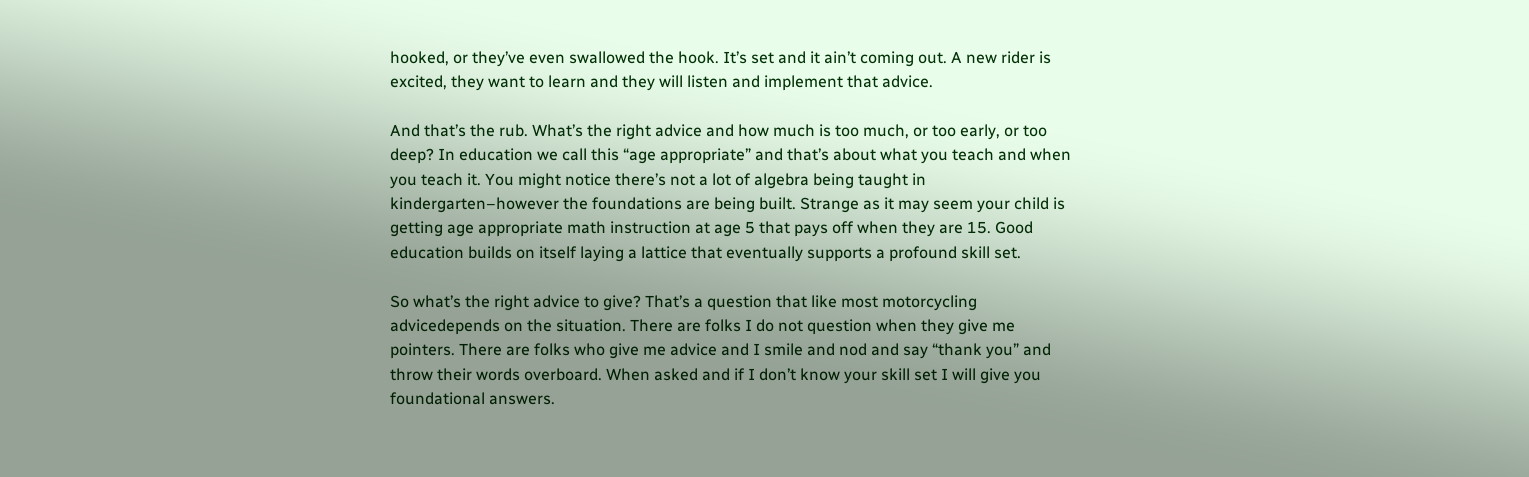hooked, or they’ve even swallowed the hook. It’s set and it ain’t coming out. A new rider is excited, they want to learn and they will listen and implement that advice.

And that’s the rub. What’s the right advice and how much is too much, or too early, or too deep? In education we call this “age appropriate” and that’s about what you teach and when you teach it. You might notice there’s not a lot of algebra being taught in kindergarten–however the foundations are being built. Strange as it may seem your child is getting age appropriate math instruction at age 5 that pays off when they are 15. Good education builds on itself laying a lattice that eventually supports a profound skill set.

So what’s the right advice to give? That’s a question that like most motorcycling advicedepends on the situation. There are folks I do not question when they give me pointers. There are folks who give me advice and I smile and nod and say “thank you” and throw their words overboard. When asked and if I don’t know your skill set I will give you foundational answers.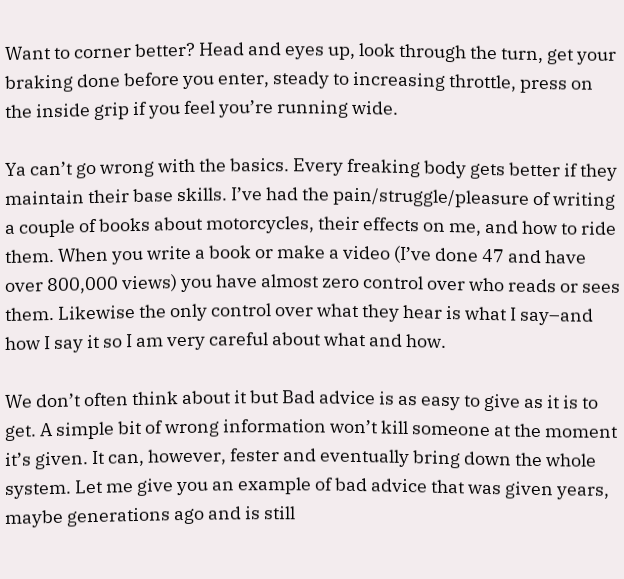Want to corner better? Head and eyes up, look through the turn, get your braking done before you enter, steady to increasing throttle, press on the inside grip if you feel you’re running wide.

Ya can’t go wrong with the basics. Every freaking body gets better if they maintain their base skills. I’ve had the pain/struggle/pleasure of writing a couple of books about motorcycles, their effects on me, and how to ride them. When you write a book or make a video (I’ve done 47 and have over 800,000 views) you have almost zero control over who reads or sees them. Likewise the only control over what they hear is what I say–and how I say it so I am very careful about what and how.

We don’t often think about it but Bad advice is as easy to give as it is to get. A simple bit of wrong information won’t kill someone at the moment it’s given. It can, however, fester and eventually bring down the whole system. Let me give you an example of bad advice that was given years, maybe generations ago and is still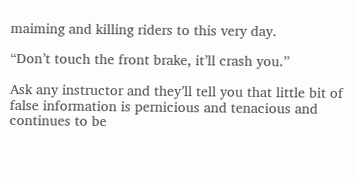maiming and killing riders to this very day.

“Don’t touch the front brake, it’ll crash you.”

Ask any instructor and they’ll tell you that little bit of false information is pernicious and tenacious and continues to be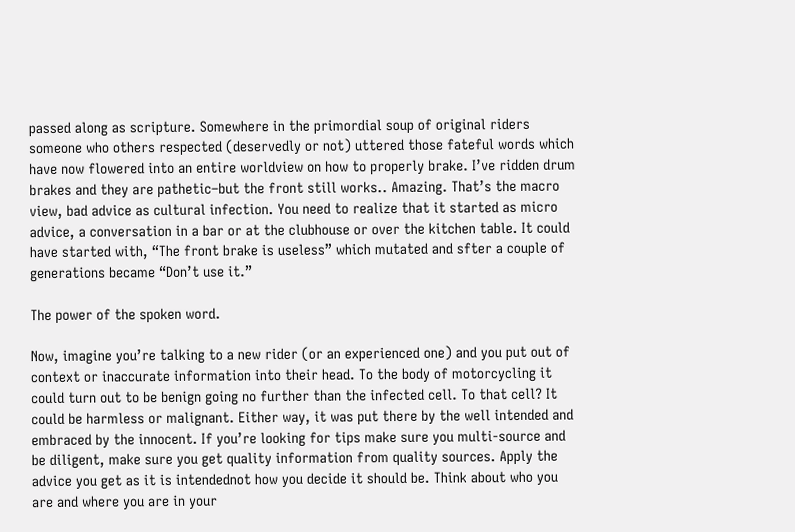passed along as scripture. Somewhere in the primordial soup of original riders someone who others respected (deservedly or not) uttered those fateful words which have now flowered into an entire worldview on how to properly brake. I’ve ridden drum brakes and they are pathetic–but the front still works.. Amazing. That’s the macro view, bad advice as cultural infection. You need to realize that it started as micro advice, a conversation in a bar or at the clubhouse or over the kitchen table. It could have started with, “The front brake is useless” which mutated and sfter a couple of generations became “Don’t use it.”

The power of the spoken word.

Now, imagine you’re talking to a new rider (or an experienced one) and you put out of context or inaccurate information into their head. To the body of motorcycling it could turn out to be benign going no further than the infected cell. To that cell? It could be harmless or malignant. Either way, it was put there by the well intended and embraced by the innocent. If you’re looking for tips make sure you multi-source and be diligent, make sure you get quality information from quality sources. Apply the advice you get as it is intendednot how you decide it should be. Think about who you are and where you are in your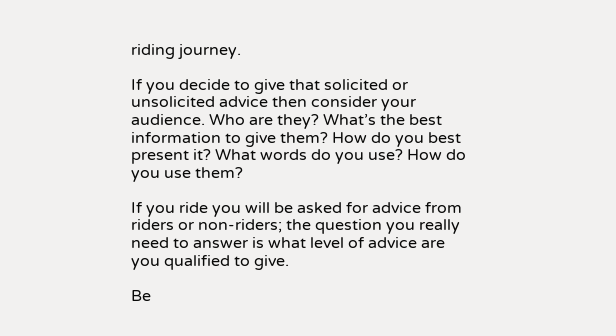riding journey.

If you decide to give that solicited or unsolicited advice then consider your audience. Who are they? What’s the best information to give them? How do you best present it? What words do you use? How do you use them?

If you ride you will be asked for advice from riders or non-riders; the question you really need to answer is what level of advice are you qualified to give.

Be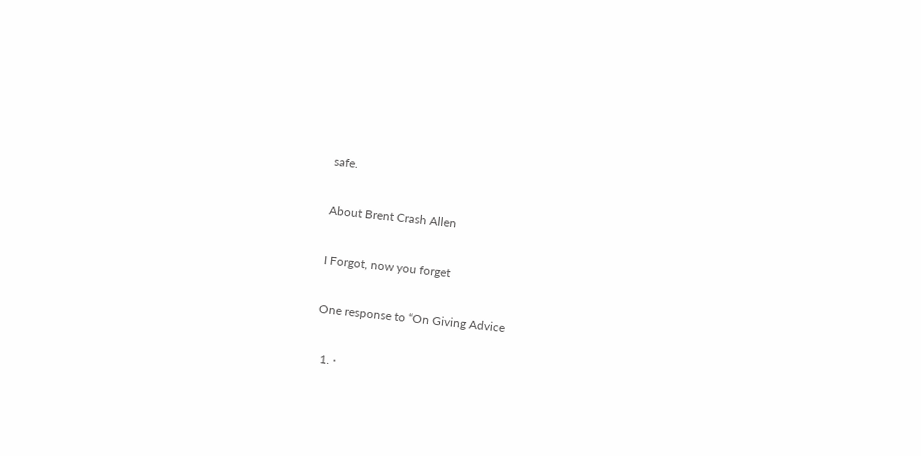safe.

About Brent Crash Allen

I Forgot, now you forget

One response to “On Giving Advice

  1. ⋅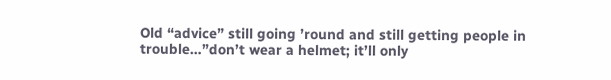Old “advice” still going ’round and still getting people in trouble…”don’t wear a helmet; it’ll only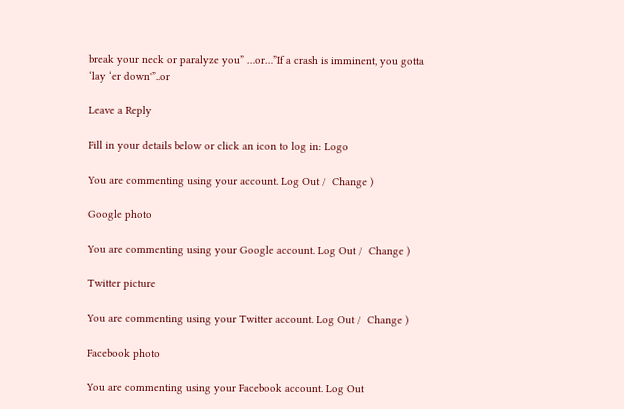break your neck or paralyze you” …or…”If a crash is imminent, you gotta ‘lay ‘er down'”..or

Leave a Reply

Fill in your details below or click an icon to log in: Logo

You are commenting using your account. Log Out /  Change )

Google photo

You are commenting using your Google account. Log Out /  Change )

Twitter picture

You are commenting using your Twitter account. Log Out /  Change )

Facebook photo

You are commenting using your Facebook account. Log Out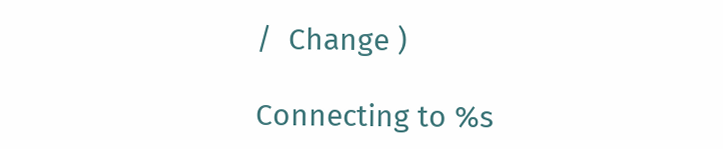/  Change )

Connecting to %s